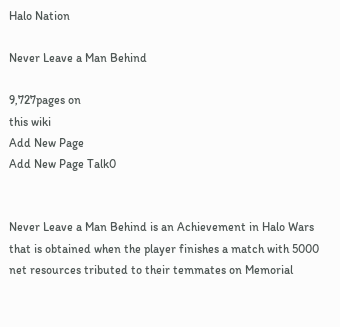Halo Nation

Never Leave a Man Behind

9,727pages on
this wiki
Add New Page
Add New Page Talk0


Never Leave a Man Behind is an Achievement in Halo Wars that is obtained when the player finishes a match with 5000 net resources tributed to their temmates on Memorial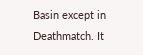Basin except in Deathmatch. It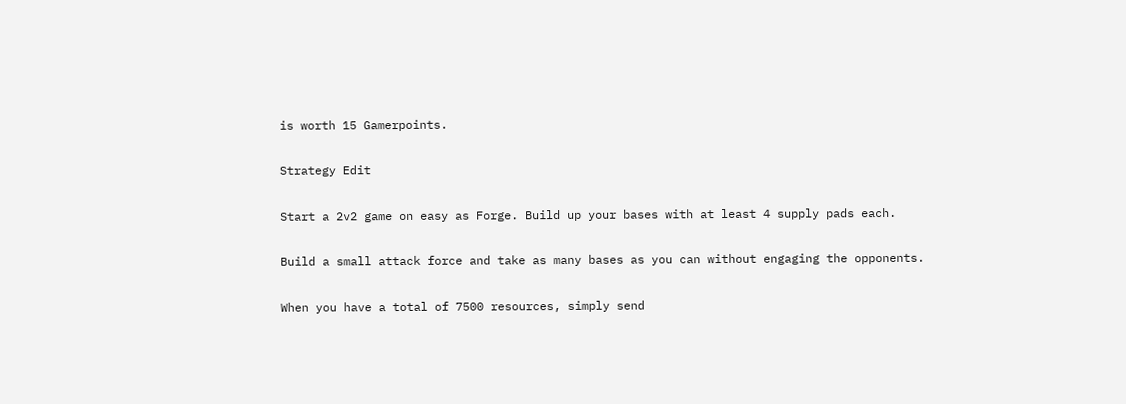is worth 15 Gamerpoints.

Strategy Edit

Start a 2v2 game on easy as Forge. Build up your bases with at least 4 supply pads each.

Build a small attack force and take as many bases as you can without engaging the opponents.

When you have a total of 7500 resources, simply send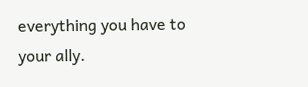everything you have to your ally.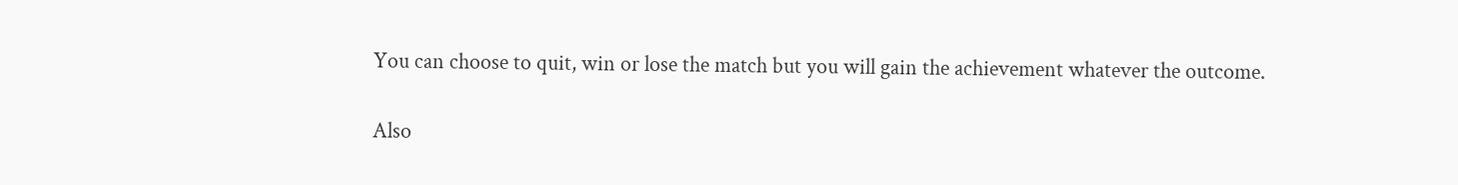You can choose to quit, win or lose the match but you will gain the achievement whatever the outcome.

Also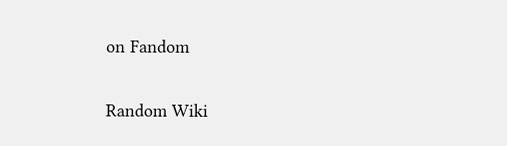on Fandom

Random Wiki